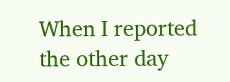When I reported the other day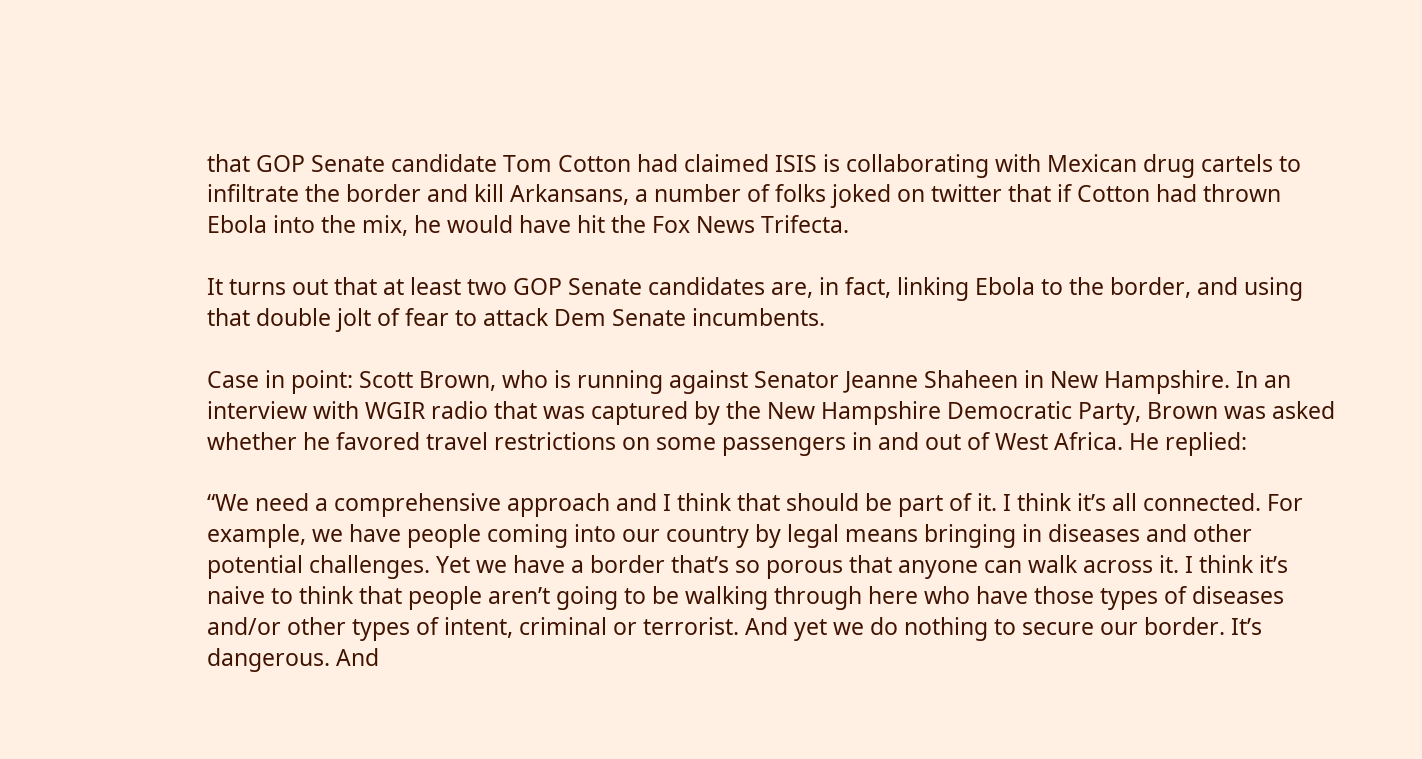that GOP Senate candidate Tom Cotton had claimed ISIS is collaborating with Mexican drug cartels to infiltrate the border and kill Arkansans, a number of folks joked on twitter that if Cotton had thrown Ebola into the mix, he would have hit the Fox News Trifecta.

It turns out that at least two GOP Senate candidates are, in fact, linking Ebola to the border, and using that double jolt of fear to attack Dem Senate incumbents.

Case in point: Scott Brown, who is running against Senator Jeanne Shaheen in New Hampshire. In an interview with WGIR radio that was captured by the New Hampshire Democratic Party, Brown was asked whether he favored travel restrictions on some passengers in and out of West Africa. He replied:

“We need a comprehensive approach and I think that should be part of it. I think it’s all connected. For example, we have people coming into our country by legal means bringing in diseases and other potential challenges. Yet we have a border that’s so porous that anyone can walk across it. I think it’s naive to think that people aren’t going to be walking through here who have those types of diseases and/or other types of intent, criminal or terrorist. And yet we do nothing to secure our border. It’s dangerous. And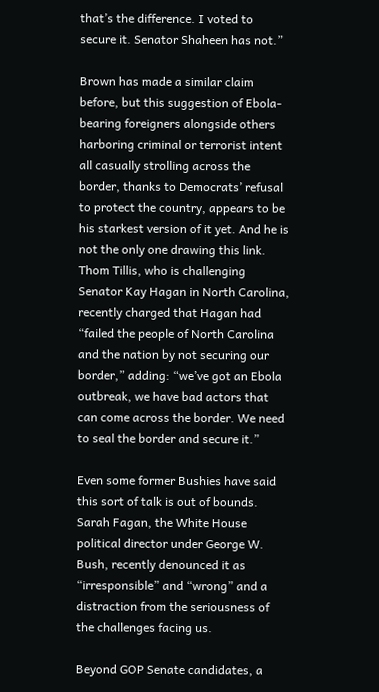that’s the difference. I voted to secure it. Senator Shaheen has not.”

Brown has made a similar claim before, but this suggestion of Ebola-bearing foreigners alongside others harboring criminal or terrorist intent all casually strolling across the border, thanks to Democrats’ refusal to protect the country, appears to be his starkest version of it yet. And he is not the only one drawing this link. Thom Tillis, who is challenging Senator Kay Hagan in North Carolina, recently charged that Hagan had “failed the people of North Carolina and the nation by not securing our border,” adding: “we’ve got an Ebola outbreak, we have bad actors that can come across the border. We need to seal the border and secure it.”

Even some former Bushies have said this sort of talk is out of bounds. Sarah Fagan, the White House political director under George W. Bush, recently denounced it as “irresponsible” and “wrong” and a distraction from the seriousness of the challenges facing us.

Beyond GOP Senate candidates, a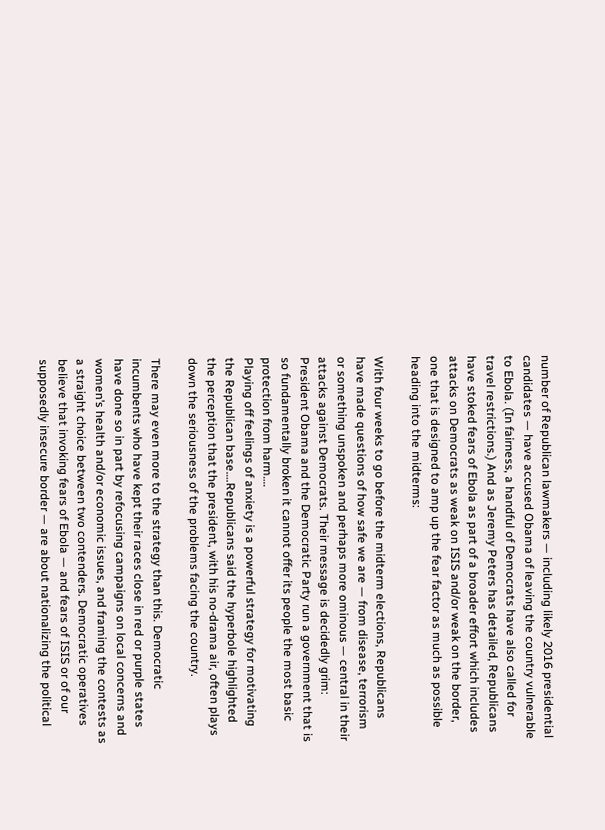number of Republican lawmakers — including likely 2016 presidential candidates — have accused Obama of leaving the country vulnerable to Ebola. (In fairness, a handful of Democrats have also called for travel restrictions.) And as Jeremy Peters has detailed, Republicans have stoked fears of Ebola as part of a broader effort which includes attacks on Democrats as weak on ISIS and/or weak on the border, one that is designed to amp up the fear factor as much as possible heading into the midterms:

With four weeks to go before the midterm elections, Republicans have made questions of how safe we are — from disease, terrorism or something unspoken and perhaps more ominous — central in their attacks against Democrats. Their message is decidedly grim: President Obama and the Democratic Party run a government that is so fundamentally broken it cannot offer its people the most basic protection from harm….
Playing off feelings of anxiety is a powerful strategy for motivating the Republican base….Republicans said the hyperbole highlighted the perception that the president, with his no-drama air, often plays down the seriousness of the problems facing the country.

There may even more to the strategy than this. Democratic incumbents who have kept their races close in red or purple states have done so in part by refocusing campaigns on local concerns and women’s health and/or economic issues, and framing the contests as a straight choice between two contenders. Democratic operatives believe that invoking fears of Ebola — and fears of ISIS or of our supposedly insecure border — are about nationalizing the political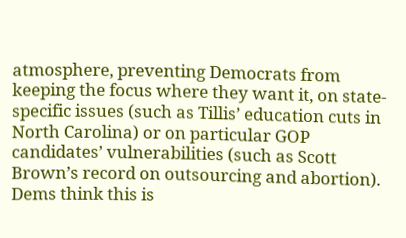atmosphere, preventing Democrats from keeping the focus where they want it, on state-specific issues (such as Tillis’ education cuts in North Carolina) or on particular GOP candidates’ vulnerabilities (such as Scott Brown’s record on outsourcing and abortion). Dems think this is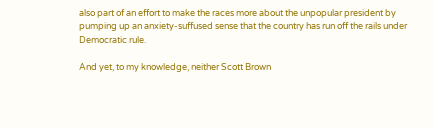also part of an effort to make the races more about the unpopular president by pumping up an anxiety-suffused sense that the country has run off the rails under Democratic rule.

And yet, to my knowledge, neither Scott Brown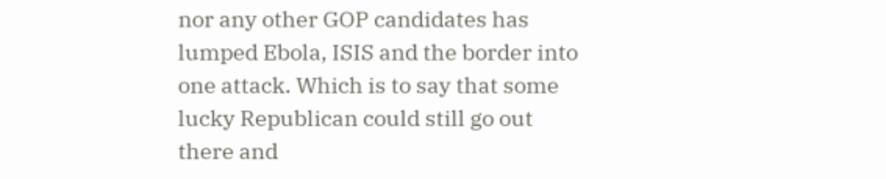nor any other GOP candidates has lumped Ebola, ISIS and the border into one attack. Which is to say that some lucky Republican could still go out there and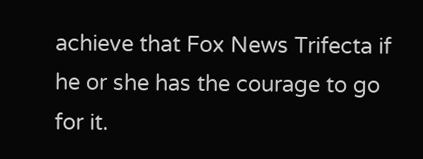achieve that Fox News Trifecta if he or she has the courage to go for it.